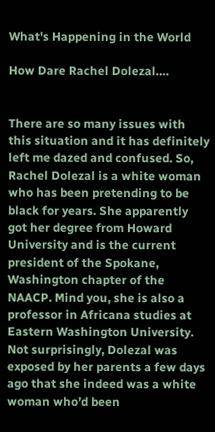What's Happening in the World

How Dare Rachel Dolezal….


There are so many issues with this situation and it has definitely left me dazed and confused. So, Rachel Dolezal is a white woman who has been pretending to be black for years. She apparently got her degree from Howard University and is the current president of the Spokane, Washington chapter of the NAACP. Mind you, she is also a professor in Africana studies at Eastern Washington University. Not surprisingly, Dolezal was exposed by her parents a few days ago that she indeed was a white woman who’d been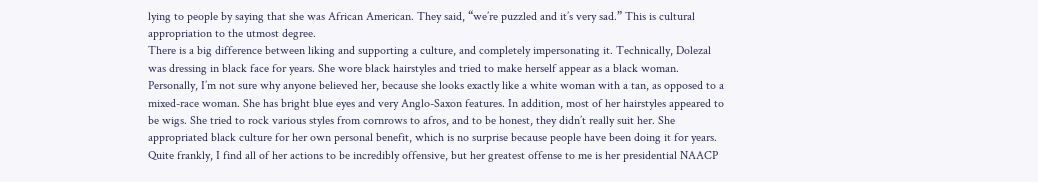lying to people by saying that she was African American. They said, “we’re puzzled and it’s very sad.” This is cultural appropriation to the utmost degree.
There is a big difference between liking and supporting a culture, and completely impersonating it. Technically, Dolezal was dressing in black face for years. She wore black hairstyles and tried to make herself appear as a black woman. Personally, I’m not sure why anyone believed her, because she looks exactly like a white woman with a tan, as opposed to a mixed-race woman. She has bright blue eyes and very Anglo-Saxon features. In addition, most of her hairstyles appeared to be wigs. She tried to rock various styles from cornrows to afros, and to be honest, they didn’t really suit her. She appropriated black culture for her own personal benefit, which is no surprise because people have been doing it for years.
Quite frankly, I find all of her actions to be incredibly offensive, but her greatest offense to me is her presidential NAACP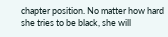chapter position. No matter how hard she tries to be black, she will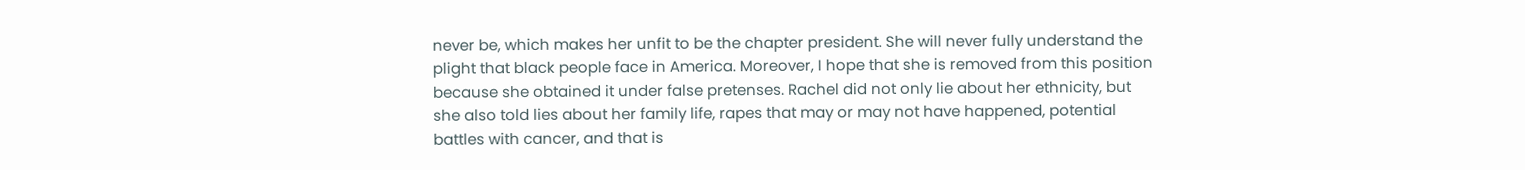never be, which makes her unfit to be the chapter president. She will never fully understand the plight that black people face in America. Moreover, I hope that she is removed from this position because she obtained it under false pretenses. Rachel did not only lie about her ethnicity, but she also told lies about her family life, rapes that may or may not have happened, potential battles with cancer, and that is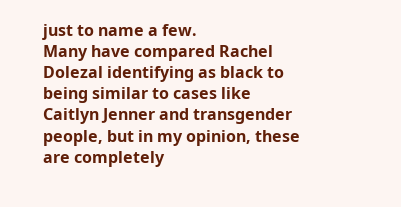just to name a few.
Many have compared Rachel Dolezal identifying as black to being similar to cases like Caitlyn Jenner and transgender people, but in my opinion, these are completely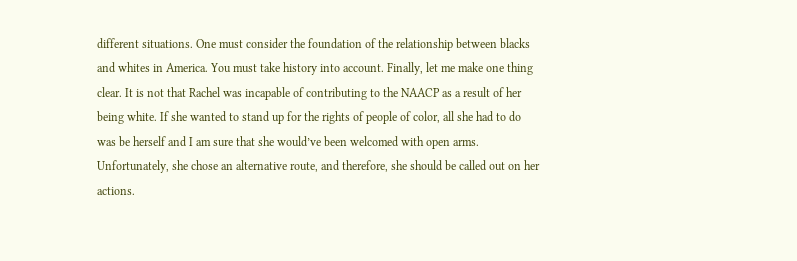different situations. One must consider the foundation of the relationship between blacks and whites in America. You must take history into account. Finally, let me make one thing clear. It is not that Rachel was incapable of contributing to the NAACP as a result of her being white. If she wanted to stand up for the rights of people of color, all she had to do was be herself and I am sure that she would’ve been welcomed with open arms. Unfortunately, she chose an alternative route, and therefore, she should be called out on her actions.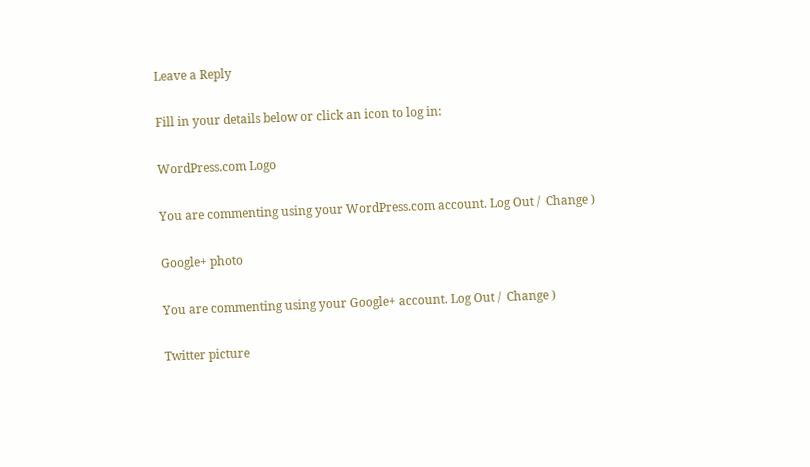Leave a Reply

Fill in your details below or click an icon to log in:

WordPress.com Logo

You are commenting using your WordPress.com account. Log Out /  Change )

Google+ photo

You are commenting using your Google+ account. Log Out /  Change )

Twitter picture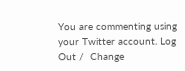You are commenting using your Twitter account. Log Out /  Change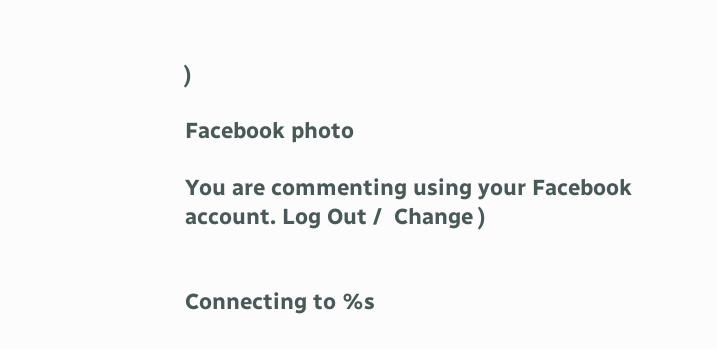)

Facebook photo

You are commenting using your Facebook account. Log Out /  Change )


Connecting to %s